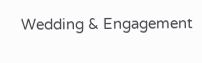Wedding & Engagement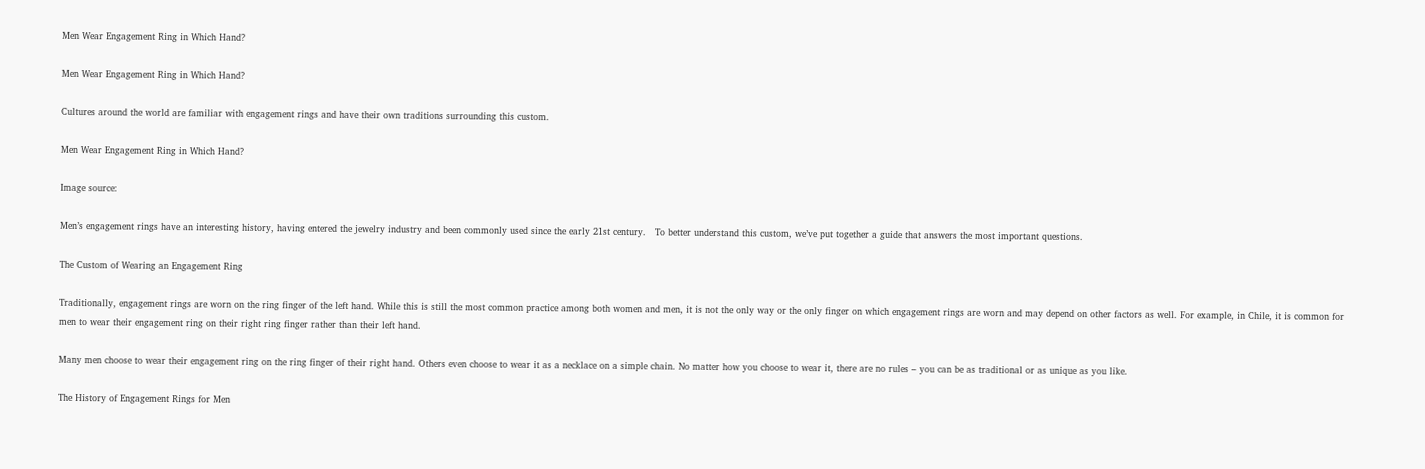Men Wear Engagement Ring in Which Hand?

Men Wear Engagement Ring in Which Hand?

Cultures around the world are familiar with engagement rings and have their own traditions surrounding this custom.

Men Wear Engagement Ring in Which Hand?

Image source:

Men’s engagement rings have an interesting history, having entered the jewelry industry and been commonly used since the early 21st century.   To better understand this custom, we’ve put together a guide that answers the most important questions.

The Custom of Wearing an Engagement Ring

Traditionally, engagement rings are worn on the ring finger of the left hand. While this is still the most common practice among both women and men, it is not the only way or the only finger on which engagement rings are worn and may depend on other factors as well. For example, in Chile, it is common for men to wear their engagement ring on their right ring finger rather than their left hand.

Many men choose to wear their engagement ring on the ring finger of their right hand. Others even choose to wear it as a necklace on a simple chain. No matter how you choose to wear it, there are no rules – you can be as traditional or as unique as you like.

The History of Engagement Rings for Men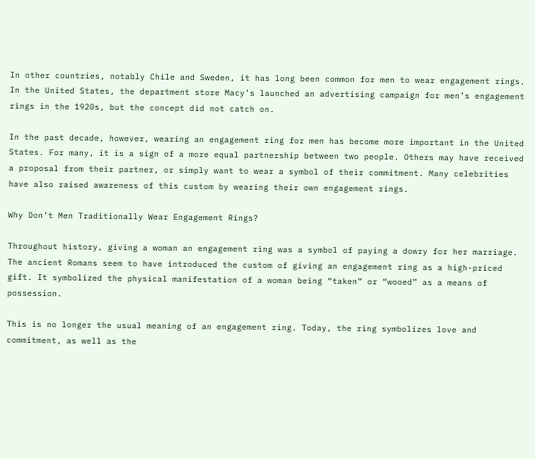In other countries, notably Chile and Sweden, it has long been common for men to wear engagement rings. In the United States, the department store Macy’s launched an advertising campaign for men’s engagement rings in the 1920s, but the concept did not catch on.

In the past decade, however, wearing an engagement ring for men has become more important in the United States. For many, it is a sign of a more equal partnership between two people. Others may have received a proposal from their partner, or simply want to wear a symbol of their commitment. Many celebrities have also raised awareness of this custom by wearing their own engagement rings.

Why Don’t Men Traditionally Wear Engagement Rings?

Throughout history, giving a woman an engagement ring was a symbol of paying a dowry for her marriage. The ancient Romans seem to have introduced the custom of giving an engagement ring as a high-priced gift. It symbolized the physical manifestation of a woman being “taken” or “wooed” as a means of possession.

This is no longer the usual meaning of an engagement ring. Today, the ring symbolizes love and commitment, as well as the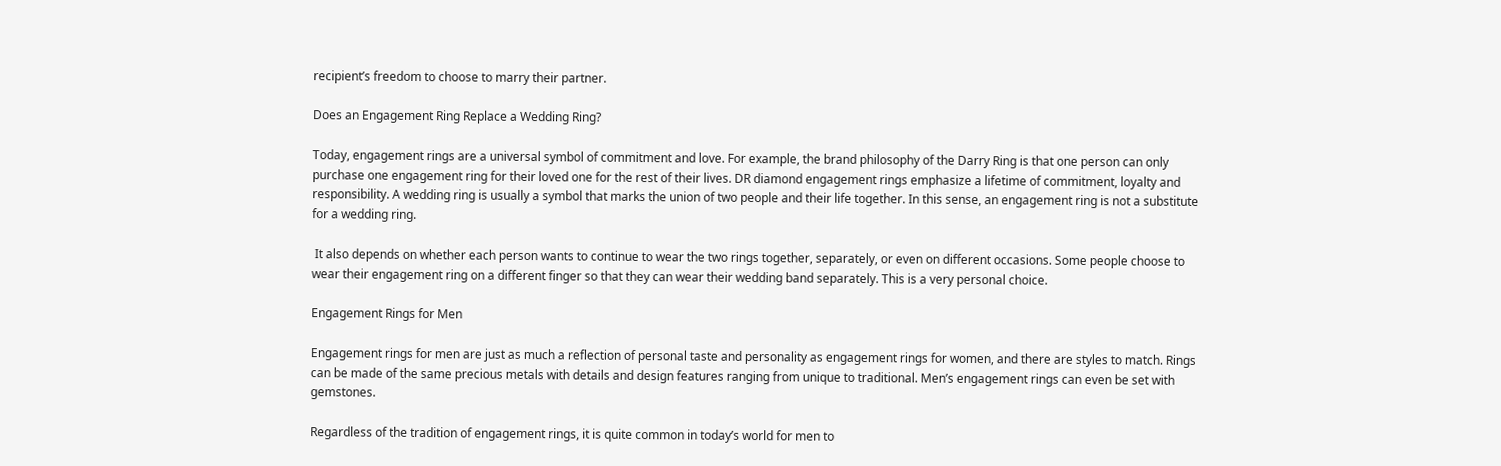recipient’s freedom to choose to marry their partner.

Does an Engagement Ring Replace a Wedding Ring?

Today, engagement rings are a universal symbol of commitment and love. For example, the brand philosophy of the Darry Ring is that one person can only purchase one engagement ring for their loved one for the rest of their lives. DR diamond engagement rings emphasize a lifetime of commitment, loyalty and responsibility. A wedding ring is usually a symbol that marks the union of two people and their life together. In this sense, an engagement ring is not a substitute for a wedding ring.

 It also depends on whether each person wants to continue to wear the two rings together, separately, or even on different occasions. Some people choose to wear their engagement ring on a different finger so that they can wear their wedding band separately. This is a very personal choice.

Engagement Rings for Men

Engagement rings for men are just as much a reflection of personal taste and personality as engagement rings for women, and there are styles to match. Rings can be made of the same precious metals with details and design features ranging from unique to traditional. Men’s engagement rings can even be set with gemstones.

Regardless of the tradition of engagement rings, it is quite common in today’s world for men to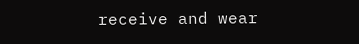receive and wear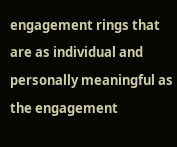engagement rings that are as individual and personally meaningful as the engagement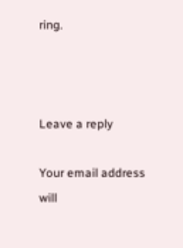ring.



Leave a reply

Your email address will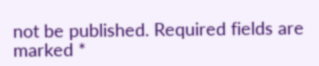not be published. Required fields are marked *